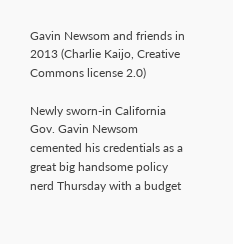Gavin Newsom and friends in 2013 (Charlie Kaijo, Creative Commons license 2.0)

Newly sworn-in California Gov. Gavin Newsom cemented his credentials as a great big handsome policy nerd Thursday with a budget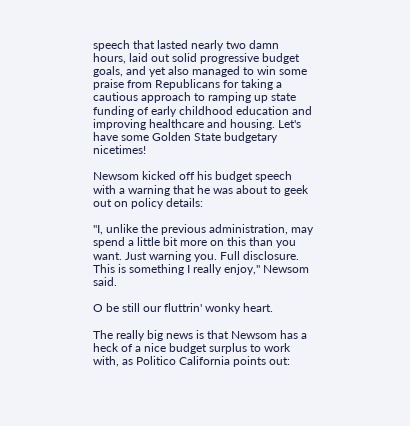speech that lasted nearly two damn hours, laid out solid progressive budget goals, and yet also managed to win some praise from Republicans for taking a cautious approach to ramping up state funding of early childhood education and improving healthcare and housing. Let's have some Golden State budgetary nicetimes!

Newsom kicked off his budget speech with a warning that he was about to geek out on policy details:

"I, unlike the previous administration, may spend a little bit more on this than you want. Just warning you. Full disclosure. This is something I really enjoy," Newsom said.

O be still our fluttrin' wonky heart.

The really big news is that Newsom has a heck of a nice budget surplus to work with, as Politico California points out: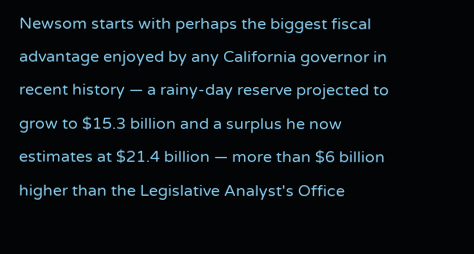Newsom starts with perhaps the biggest fiscal advantage enjoyed by any California governor in recent history — a rainy-day reserve projected to grow to $15.3 billion and a surplus he now estimates at $21.4 billion — more than $6 billion higher than the Legislative Analyst's Office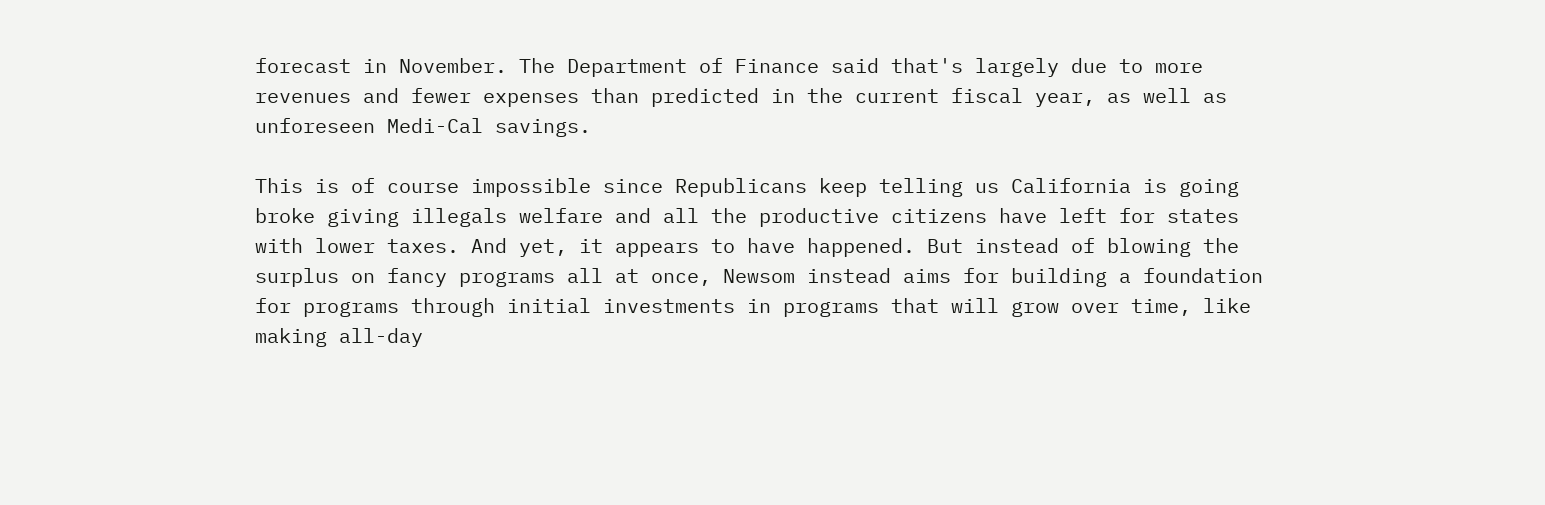forecast in November. The Department of Finance said that's largely due to more revenues and fewer expenses than predicted in the current fiscal year, as well as unforeseen Medi-Cal savings.

This is of course impossible since Republicans keep telling us California is going broke giving illegals welfare and all the productive citizens have left for states with lower taxes. And yet, it appears to have happened. But instead of blowing the surplus on fancy programs all at once, Newsom instead aims for building a foundation for programs through initial investments in programs that will grow over time, like making all-day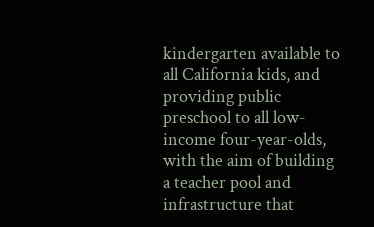kindergarten available to all California kids, and providing public preschool to all low-income four-year-olds, with the aim of building a teacher pool and infrastructure that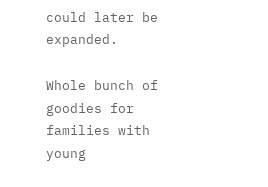could later be expanded.

Whole bunch of goodies for families with young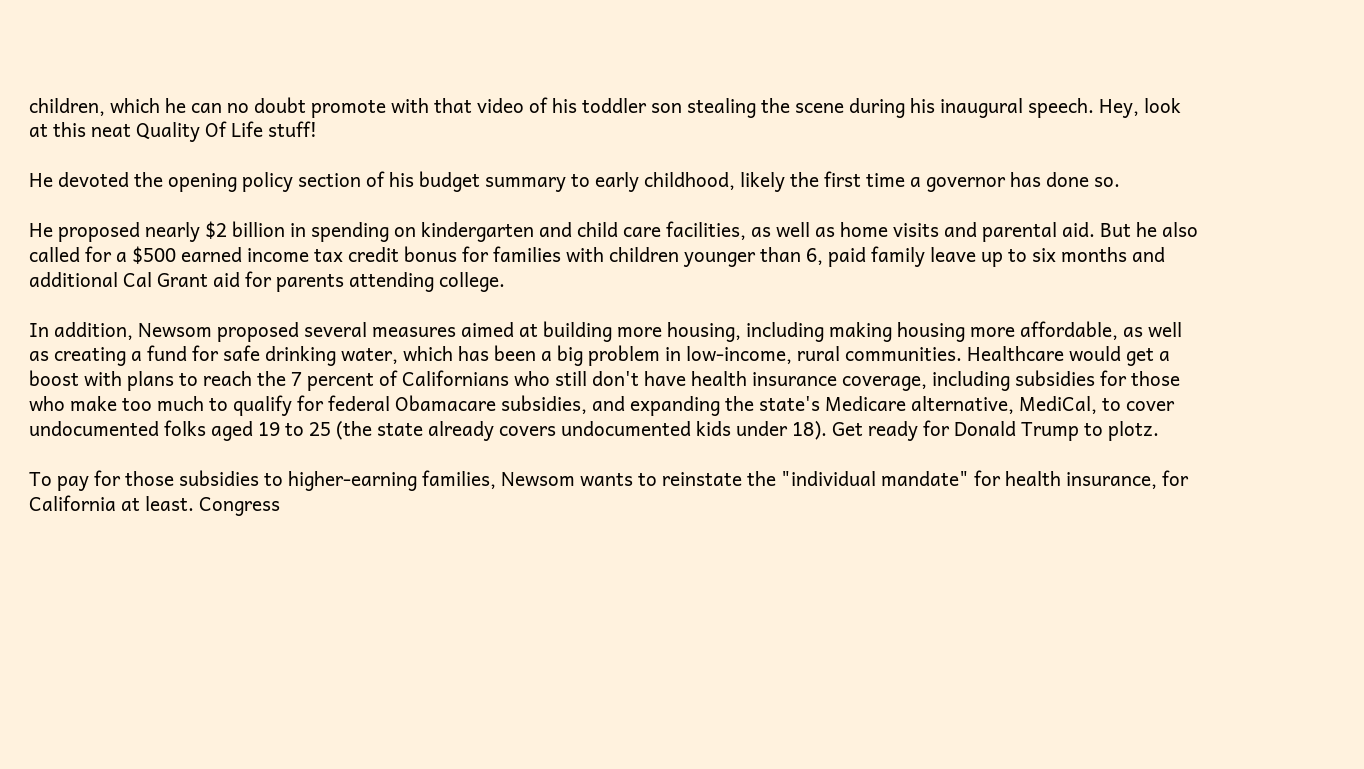children, which he can no doubt promote with that video of his toddler son stealing the scene during his inaugural speech. Hey, look at this neat Quality Of Life stuff!

He devoted the opening policy section of his budget summary to early childhood, likely the first time a governor has done so.

He proposed nearly $2 billion in spending on kindergarten and child care facilities, as well as home visits and parental aid. But he also called for a $500 earned income tax credit bonus for families with children younger than 6, paid family leave up to six months and additional Cal Grant aid for parents attending college.

In addition, Newsom proposed several measures aimed at building more housing, including making housing more affordable, as well as creating a fund for safe drinking water, which has been a big problem in low-income, rural communities. Healthcare would get a boost with plans to reach the 7 percent of Californians who still don't have health insurance coverage, including subsidies for those who make too much to qualify for federal Obamacare subsidies, and expanding the state's Medicare alternative, MediCal, to cover undocumented folks aged 19 to 25 (the state already covers undocumented kids under 18). Get ready for Donald Trump to plotz.

To pay for those subsidies to higher-earning families, Newsom wants to reinstate the "individual mandate" for health insurance, for California at least. Congress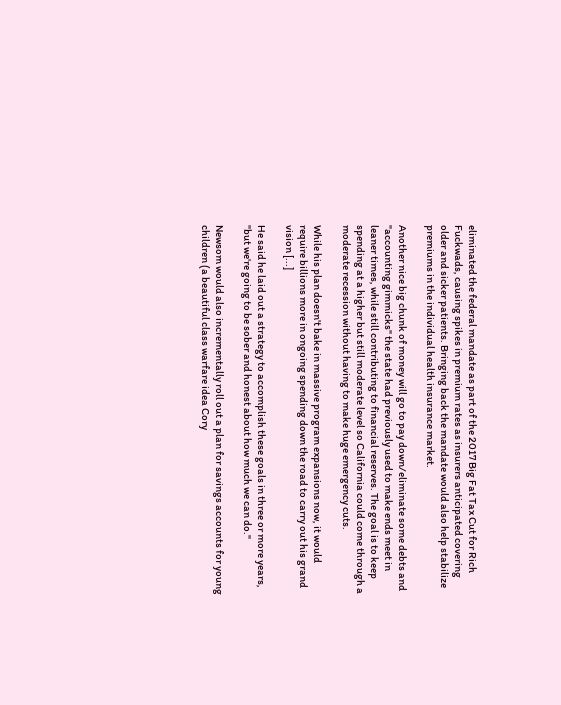eliminated the federal mandate as part of the 2017 Big Fat Tax Cut for Rich Fuckwads, causing spikes in premium rates as insurers anticipated covering older and sicker patients. Bringing back the mandate would also help stabilize premiums in the individual health insurance market.

Another nice big chunk of money will go to pay down/eliminate some debts and "accounting gimmicks" the state had previously used to make ends meet in leaner times, while still contributing to financial reserves. The goal is to keep spending at a higher but still moderate level so California could come through a moderate recession without having to make huge emergency cuts.

While his plan doesn't bake in massive program expansions now, it would require billions more in ongoing spending down the road to carry out his grand vision [...]

He said he laid out a strategy to accomplish these goals in three or more years, "but we're going to be sober and honest about how much we can do."

Newsom would also incrementally roll out a plan for savings accounts for young children (a beautiful class warfare idea Cory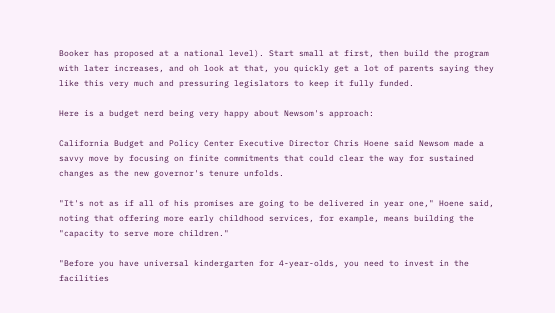Booker has proposed at a national level). Start small at first, then build the program with later increases, and oh look at that, you quickly get a lot of parents saying they like this very much and pressuring legislators to keep it fully funded.

Here is a budget nerd being very happy about Newsom's approach:

California Budget and Policy Center Executive Director Chris Hoene said Newsom made a savvy move by focusing on finite commitments that could clear the way for sustained changes as the new governor's tenure unfolds.

"It's not as if all of his promises are going to be delivered in year one," Hoene said, noting that offering more early childhood services, for example, means building the "capacity to serve more children."

"Before you have universal kindergarten for 4-year-olds, you need to invest in the facilities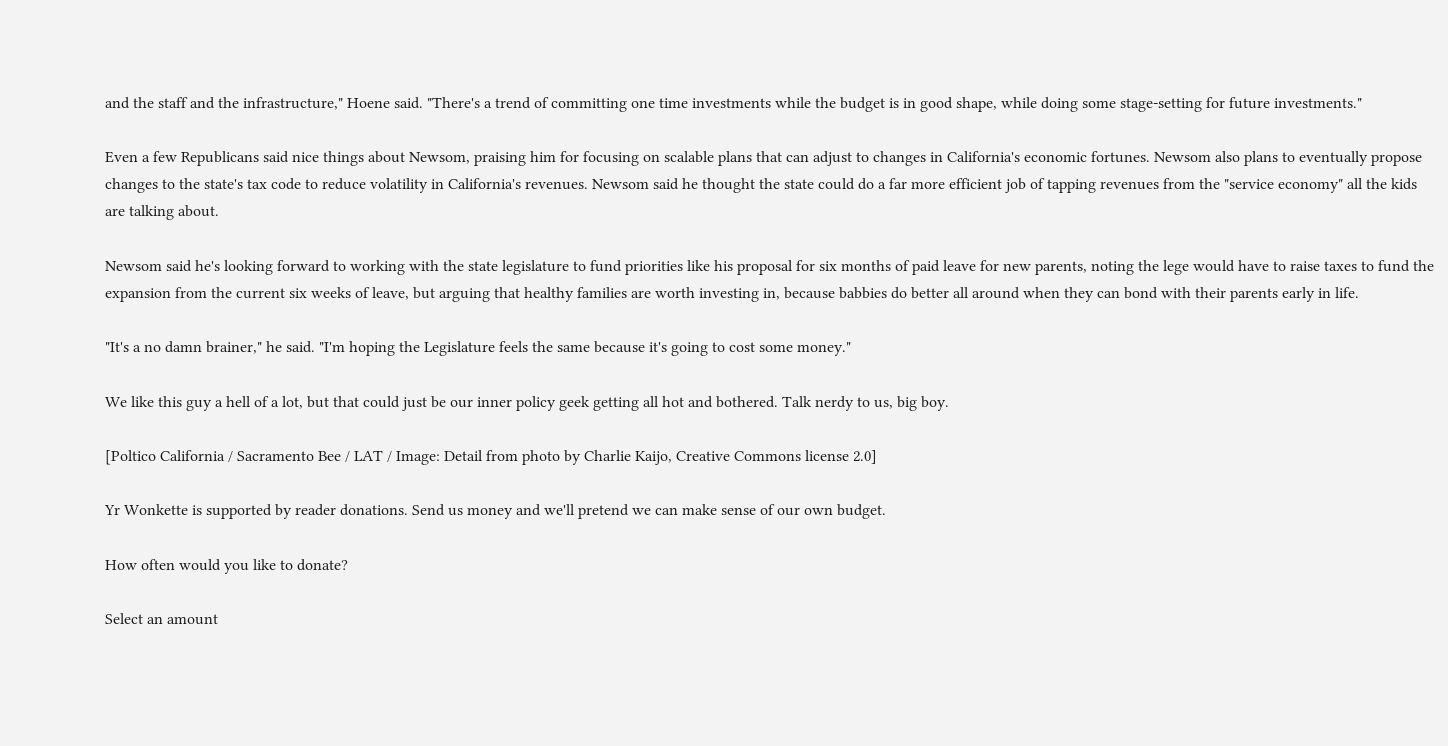and the staff and the infrastructure," Hoene said. "There's a trend of committing one time investments while the budget is in good shape, while doing some stage-setting for future investments."

Even a few Republicans said nice things about Newsom, praising him for focusing on scalable plans that can adjust to changes in California's economic fortunes. Newsom also plans to eventually propose changes to the state's tax code to reduce volatility in California's revenues. Newsom said he thought the state could do a far more efficient job of tapping revenues from the "service economy" all the kids are talking about.

Newsom said he's looking forward to working with the state legislature to fund priorities like his proposal for six months of paid leave for new parents, noting the lege would have to raise taxes to fund the expansion from the current six weeks of leave, but arguing that healthy families are worth investing in, because babbies do better all around when they can bond with their parents early in life.

"It's a no damn brainer," he said. "I'm hoping the Legislature feels the same because it's going to cost some money."

We like this guy a hell of a lot, but that could just be our inner policy geek getting all hot and bothered. Talk nerdy to us, big boy.

[Poltico California / Sacramento Bee / LAT / Image: Detail from photo by Charlie Kaijo, Creative Commons license 2.0]

Yr Wonkette is supported by reader donations. Send us money and we'll pretend we can make sense of our own budget.

How often would you like to donate?

Select an amount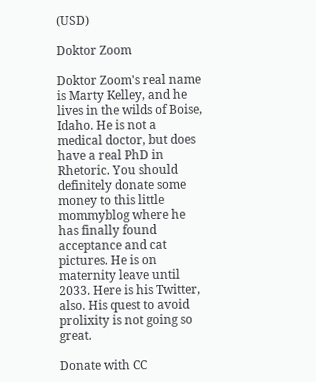(USD)

Doktor Zoom

Doktor Zoom's real name is Marty Kelley, and he lives in the wilds of Boise, Idaho. He is not a medical doctor, but does have a real PhD in Rhetoric. You should definitely donate some money to this little mommyblog where he has finally found acceptance and cat pictures. He is on maternity leave until 2033. Here is his Twitter, also. His quest to avoid prolixity is not going so great.

Donate with CC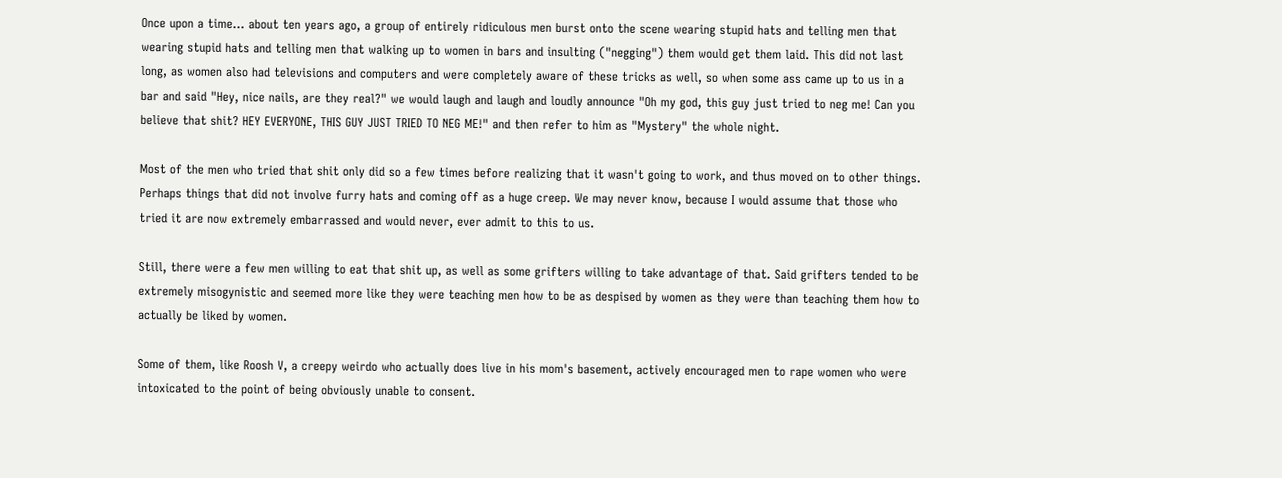Once upon a time... about ten years ago, a group of entirely ridiculous men burst onto the scene wearing stupid hats and telling men that wearing stupid hats and telling men that walking up to women in bars and insulting ("negging") them would get them laid. This did not last long, as women also had televisions and computers and were completely aware of these tricks as well, so when some ass came up to us in a bar and said "Hey, nice nails, are they real?" we would laugh and laugh and loudly announce "Oh my god, this guy just tried to neg me! Can you believe that shit? HEY EVERYONE, THIS GUY JUST TRIED TO NEG ME!" and then refer to him as "Mystery" the whole night.

Most of the men who tried that shit only did so a few times before realizing that it wasn't going to work, and thus moved on to other things. Perhaps things that did not involve furry hats and coming off as a huge creep. We may never know, because I would assume that those who tried it are now extremely embarrassed and would never, ever admit to this to us.

Still, there were a few men willing to eat that shit up, as well as some grifters willing to take advantage of that. Said grifters tended to be extremely misogynistic and seemed more like they were teaching men how to be as despised by women as they were than teaching them how to actually be liked by women.

Some of them, like Roosh V, a creepy weirdo who actually does live in his mom's basement, actively encouraged men to rape women who were intoxicated to the point of being obviously unable to consent.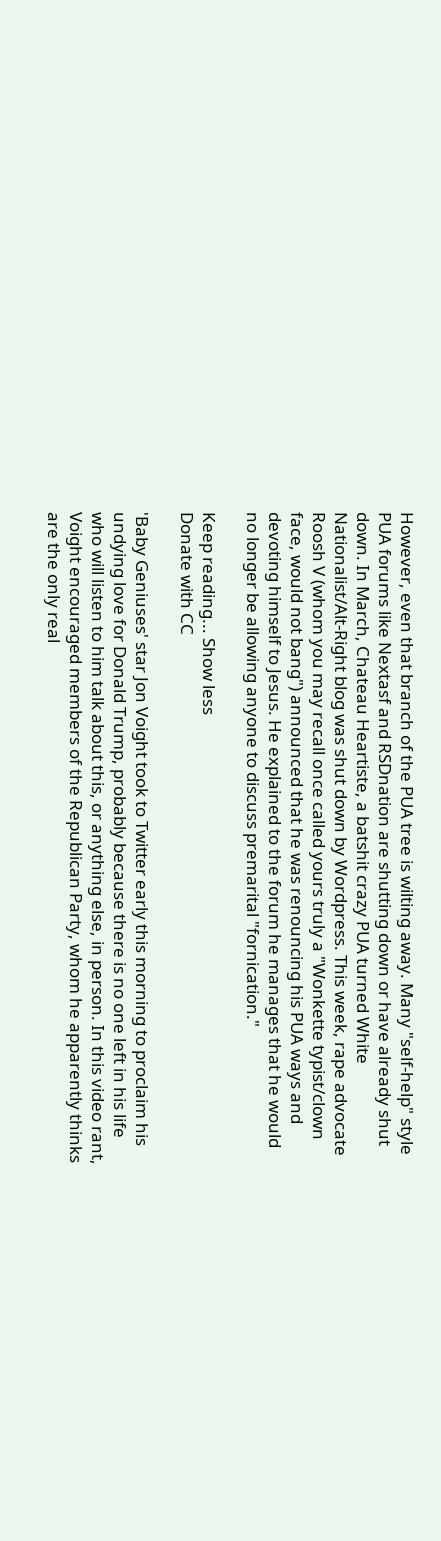However, even that branch of the PUA tree is wilting away. Many "self-help" style PUA forums like Nextasf and RSDnation are shutting down or have already shut down. In March, Chateau Heartiste, a batshit crazy PUA turned White Nationalist/Alt-Right blog was shut down by Wordpress. This week, rape advocate Roosh V (whom you may recall once called yours truly a "Wonkette typist/clown face, would not bang") announced that he was renouncing his PUA ways and devoting himself to Jesus. He explained to the forum he manages that he would no longer be allowing anyone to discuss premarital "fornication."

Keep reading... Show less
Donate with CC

'Baby Geniuses' star Jon Voight took to Twitter early this morning to proclaim his undying love for Donald Trump, probably because there is no one left in his life who will listen to him talk about this, or anything else, in person. In this video rant, Voight encouraged members of the Republican Party, whom he apparently thinks are the only real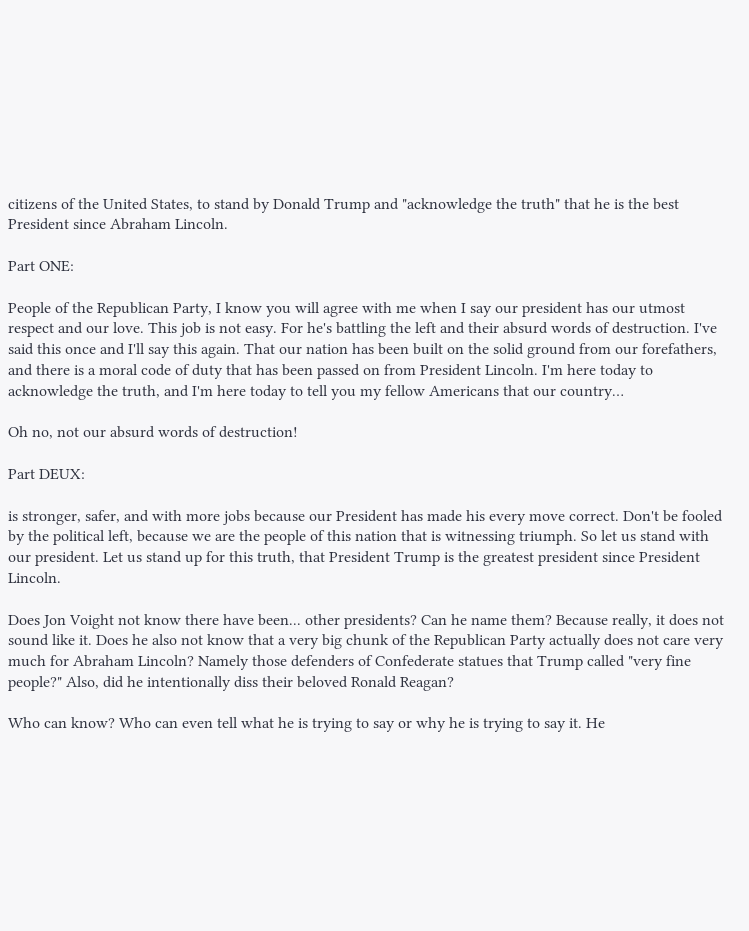citizens of the United States, to stand by Donald Trump and "acknowledge the truth" that he is the best President since Abraham Lincoln.

Part ONE:

People of the Republican Party, I know you will agree with me when I say our president has our utmost respect and our love. This job is not easy. For he's battling the left and their absurd words of destruction. I've said this once and I'll say this again. That our nation has been built on the solid ground from our forefathers, and there is a moral code of duty that has been passed on from President Lincoln. I'm here today to acknowledge the truth, and I'm here today to tell you my fellow Americans that our country…

Oh no, not our absurd words of destruction!

Part DEUX:

is stronger, safer, and with more jobs because our President has made his every move correct. Don't be fooled by the political left, because we are the people of this nation that is witnessing triumph. So let us stand with our president. Let us stand up for this truth, that President Trump is the greatest president since President Lincoln.

Does Jon Voight not know there have been... other presidents? Can he name them? Because really, it does not sound like it. Does he also not know that a very big chunk of the Republican Party actually does not care very much for Abraham Lincoln? Namely those defenders of Confederate statues that Trump called "very fine people?" Also, did he intentionally diss their beloved Ronald Reagan?

Who can know? Who can even tell what he is trying to say or why he is trying to say it. He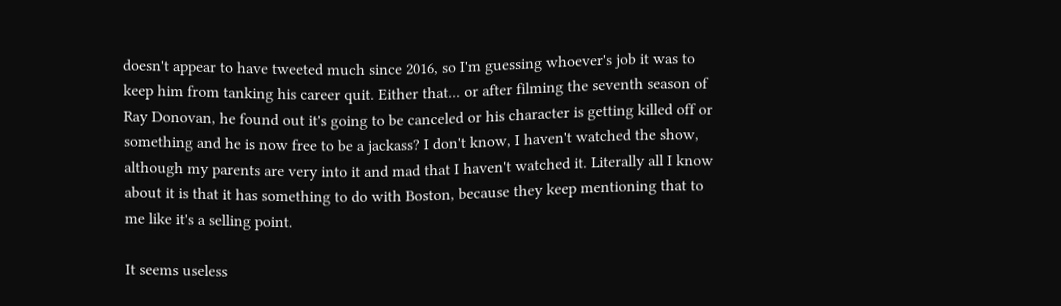doesn't appear to have tweeted much since 2016, so I'm guessing whoever's job it was to keep him from tanking his career quit. Either that... or after filming the seventh season of Ray Donovan, he found out it's going to be canceled or his character is getting killed off or something and he is now free to be a jackass? I don't know, I haven't watched the show, although my parents are very into it and mad that I haven't watched it. Literally all I know about it is that it has something to do with Boston, because they keep mentioning that to me like it's a selling point.

It seems useless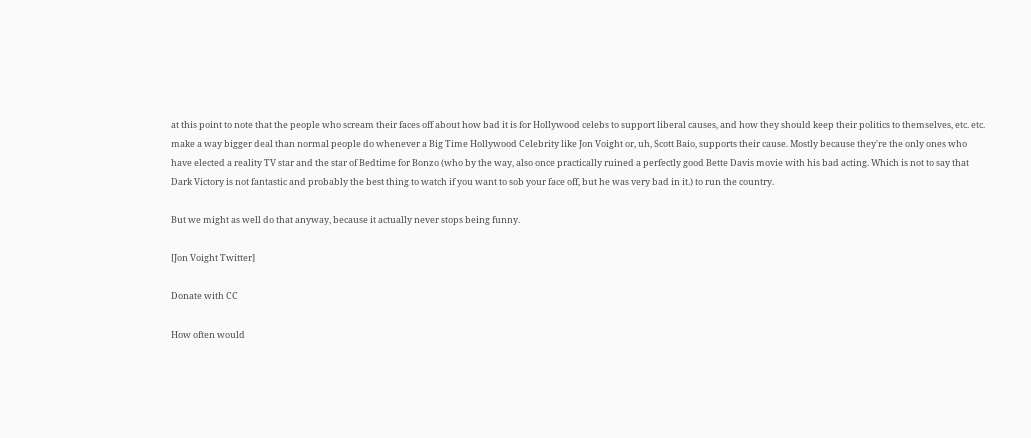at this point to note that the people who scream their faces off about how bad it is for Hollywood celebs to support liberal causes, and how they should keep their politics to themselves, etc. etc. make a way bigger deal than normal people do whenever a Big Time Hollywood Celebrity like Jon Voight or, uh, Scott Baio, supports their cause. Mostly because they're the only ones who have elected a reality TV star and the star of Bedtime for Bonzo (who by the way, also once practically ruined a perfectly good Bette Davis movie with his bad acting. Which is not to say that Dark Victory is not fantastic and probably the best thing to watch if you want to sob your face off, but he was very bad in it.) to run the country.

But we might as well do that anyway, because it actually never stops being funny.

[Jon Voight Twitter]

Donate with CC

How often would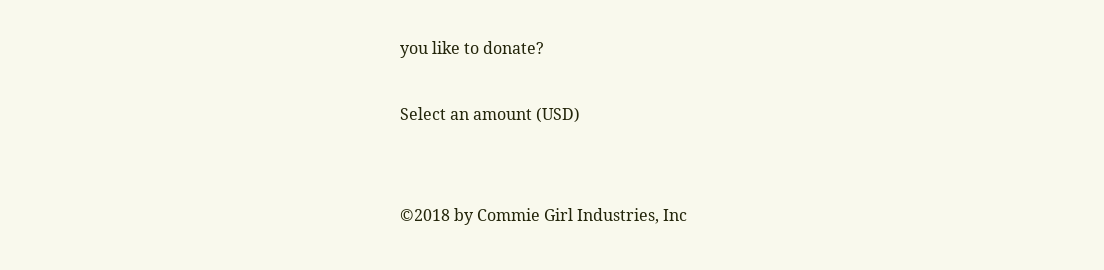you like to donate?

Select an amount (USD)


©2018 by Commie Girl Industries, Inc